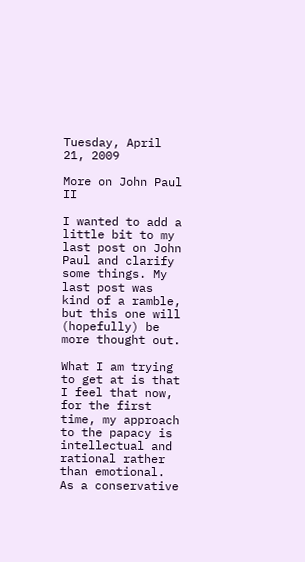Tuesday, April 21, 2009

More on John Paul II

I wanted to add a little bit to my last post on John Paul and clarify some things. My last post was kind of a ramble, but this one will (hopefully) be more thought out.

What I am trying to get at is that I feel that now, for the first time, my approach to the papacy is intellectual and rational rather than emotional. As a conservative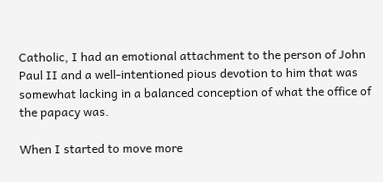Catholic, I had an emotional attachment to the person of John Paul II and a well-intentioned pious devotion to him that was somewhat lacking in a balanced conception of what the office of the papacy was.

When I started to move more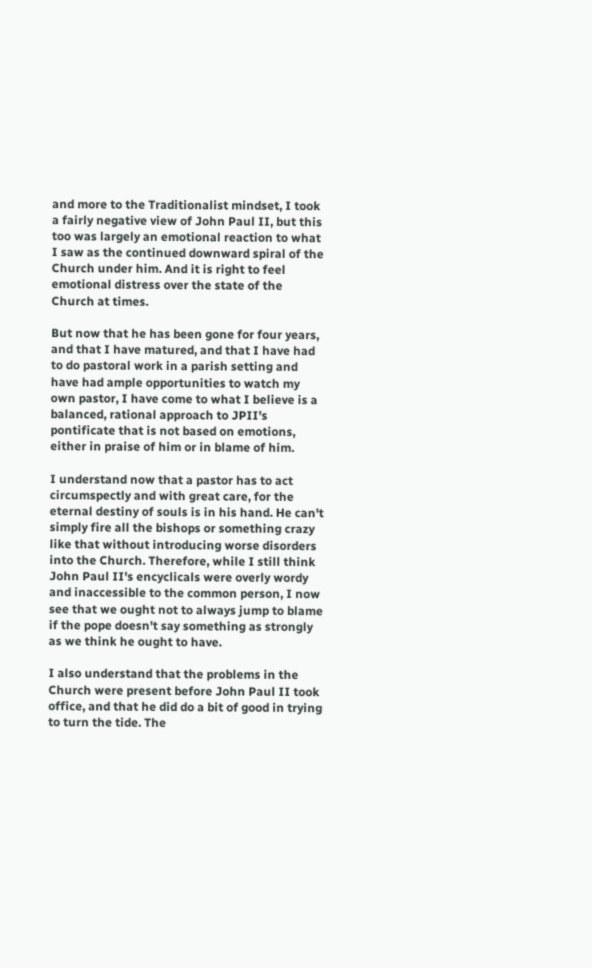and more to the Traditionalist mindset, I took a fairly negative view of John Paul II, but this too was largely an emotional reaction to what I saw as the continued downward spiral of the Church under him. And it is right to feel emotional distress over the state of the Church at times.

But now that he has been gone for four years, and that I have matured, and that I have had to do pastoral work in a parish setting and have had ample opportunities to watch my own pastor, I have come to what I believe is a balanced, rational approach to JPII's pontificate that is not based on emotions, either in praise of him or in blame of him.

I understand now that a pastor has to act circumspectly and with great care, for the eternal destiny of souls is in his hand. He can't simply fire all the bishops or something crazy like that without introducing worse disorders into the Church. Therefore, while I still think John Paul II's encyclicals were overly wordy and inaccessible to the common person, I now see that we ought not to always jump to blame if the pope doesn't say something as strongly as we think he ought to have.

I also understand that the problems in the Church were present before John Paul II took office, and that he did do a bit of good in trying to turn the tide. The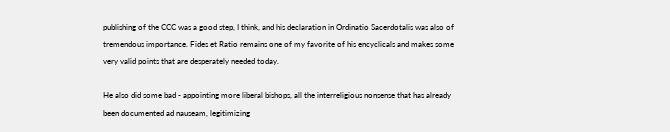publishing of the CCC was a good step, I think, and his declaration in Ordinatio Sacerdotalis was also of tremendous importance. Fides et Ratio remains one of my favorite of his encyclicals and makes some very valid points that are desperately needed today.

He also did some bad - appointing more liberal bishops, all the interreligious nonsense that has already been documented ad nauseam, legitimizing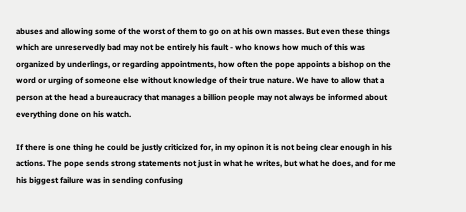abuses and allowing some of the worst of them to go on at his own masses. But even these things which are unreservedly bad may not be entirely his fault - who knows how much of this was organized by underlings, or regarding appointments, how often the pope appoints a bishop on the word or urging of someone else without knowledge of their true nature. We have to allow that a person at the head a bureaucracy that manages a billion people may not always be informed about everything done on his watch.

If there is one thing he could be justly criticized for, in my opinon it is not being clear enough in his actions. The pope sends strong statements not just in what he writes, but what he does, and for me his biggest failure was in sending confusing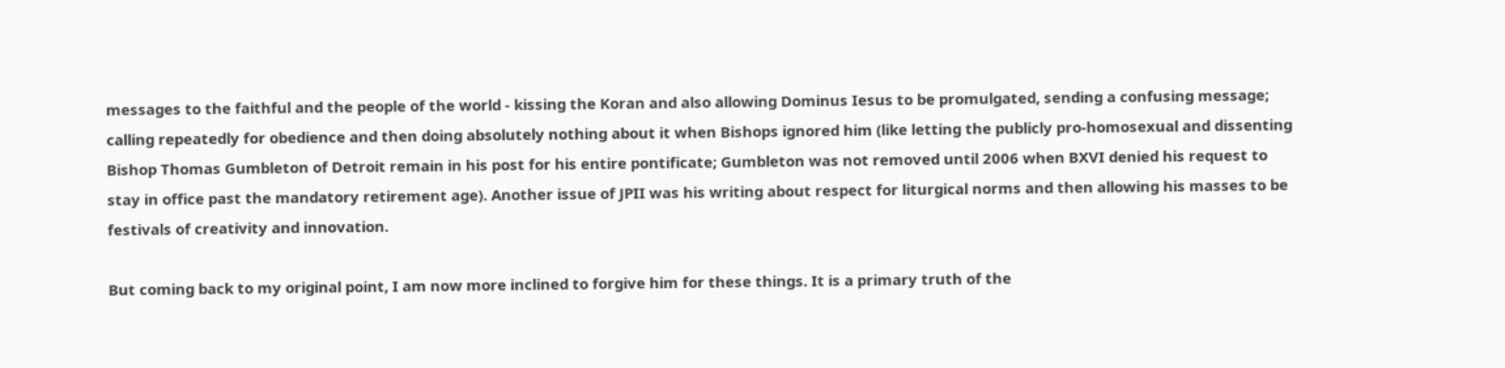messages to the faithful and the people of the world - kissing the Koran and also allowing Dominus Iesus to be promulgated, sending a confusing message; calling repeatedly for obedience and then doing absolutely nothing about it when Bishops ignored him (like letting the publicly pro-homosexual and dissenting Bishop Thomas Gumbleton of Detroit remain in his post for his entire pontificate; Gumbleton was not removed until 2006 when BXVI denied his request to stay in office past the mandatory retirement age). Another issue of JPII was his writing about respect for liturgical norms and then allowing his masses to be festivals of creativity and innovation.

But coming back to my original point, I am now more inclined to forgive him for these things. It is a primary truth of the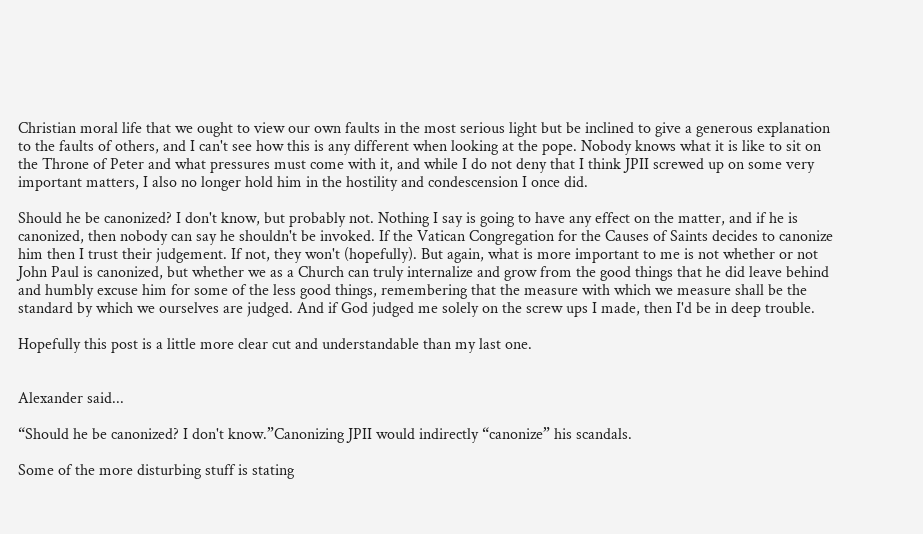Christian moral life that we ought to view our own faults in the most serious light but be inclined to give a generous explanation to the faults of others, and I can't see how this is any different when looking at the pope. Nobody knows what it is like to sit on the Throne of Peter and what pressures must come with it, and while I do not deny that I think JPII screwed up on some very important matters, I also no longer hold him in the hostility and condescension I once did.

Should he be canonized? I don't know, but probably not. Nothing I say is going to have any effect on the matter, and if he is canonized, then nobody can say he shouldn't be invoked. If the Vatican Congregation for the Causes of Saints decides to canonize him then I trust their judgement. If not, they won't (hopefully). But again, what is more important to me is not whether or not John Paul is canonized, but whether we as a Church can truly internalize and grow from the good things that he did leave behind and humbly excuse him for some of the less good things, remembering that the measure with which we measure shall be the standard by which we ourselves are judged. And if God judged me solely on the screw ups I made, then I'd be in deep trouble.

Hopefully this post is a little more clear cut and understandable than my last one.


Alexander said...

“Should he be canonized? I don't know.”Canonizing JPII would indirectly “canonize” his scandals.

Some of the more disturbing stuff is stating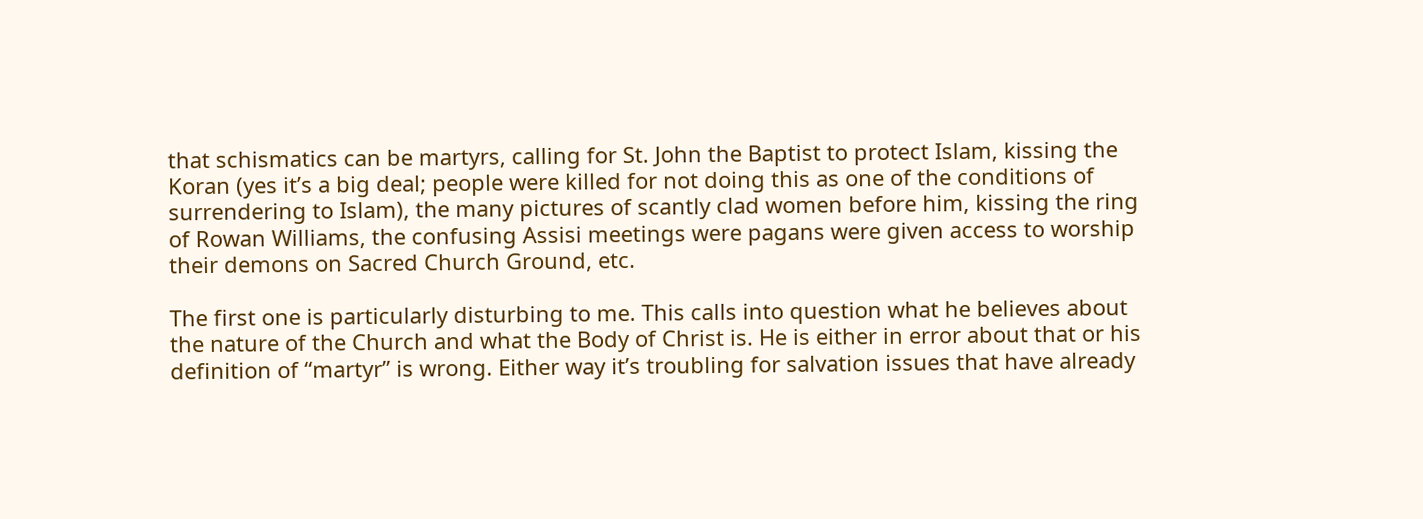that schismatics can be martyrs, calling for St. John the Baptist to protect Islam, kissing the Koran (yes it’s a big deal; people were killed for not doing this as one of the conditions of surrendering to Islam), the many pictures of scantly clad women before him, kissing the ring of Rowan Williams, the confusing Assisi meetings were pagans were given access to worship their demons on Sacred Church Ground, etc.

The first one is particularly disturbing to me. This calls into question what he believes about the nature of the Church and what the Body of Christ is. He is either in error about that or his definition of “martyr” is wrong. Either way it’s troubling for salvation issues that have already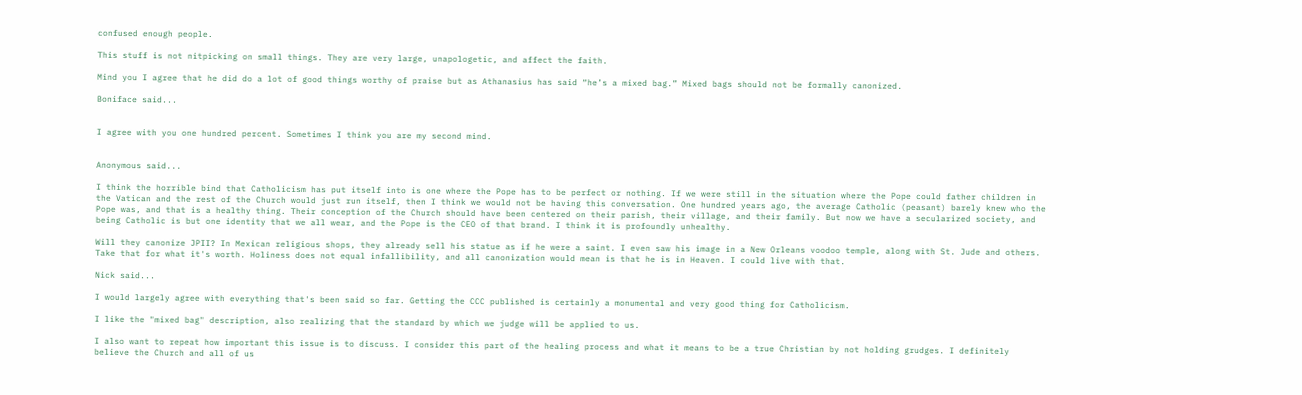confused enough people.

This stuff is not nitpicking on small things. They are very large, unapologetic, and affect the faith.

Mind you I agree that he did do a lot of good things worthy of praise but as Athanasius has said “he’s a mixed bag.” Mixed bags should not be formally canonized.

Boniface said...


I agree with you one hundred percent. Sometimes I think you are my second mind.


Anonymous said...

I think the horrible bind that Catholicism has put itself into is one where the Pope has to be perfect or nothing. If we were still in the situation where the Pope could father children in the Vatican and the rest of the Church would just run itself, then I think we would not be having this conversation. One hundred years ago, the average Catholic (peasant) barely knew who the Pope was, and that is a healthy thing. Their conception of the Church should have been centered on their parish, their village, and their family. But now we have a secularized society, and being Catholic is but one identity that we all wear, and the Pope is the CEO of that brand. I think it is profoundly unhealthy.

Will they canonize JPII? In Mexican religious shops, they already sell his statue as if he were a saint. I even saw his image in a New Orleans voodoo temple, along with St. Jude and others. Take that for what it's worth. Holiness does not equal infallibility, and all canonization would mean is that he is in Heaven. I could live with that.

Nick said...

I would largely agree with everything that's been said so far. Getting the CCC published is certainly a monumental and very good thing for Catholicism.

I like the "mixed bag" description, also realizing that the standard by which we judge will be applied to us.

I also want to repeat how important this issue is to discuss. I consider this part of the healing process and what it means to be a true Christian by not holding grudges. I definitely believe the Church and all of us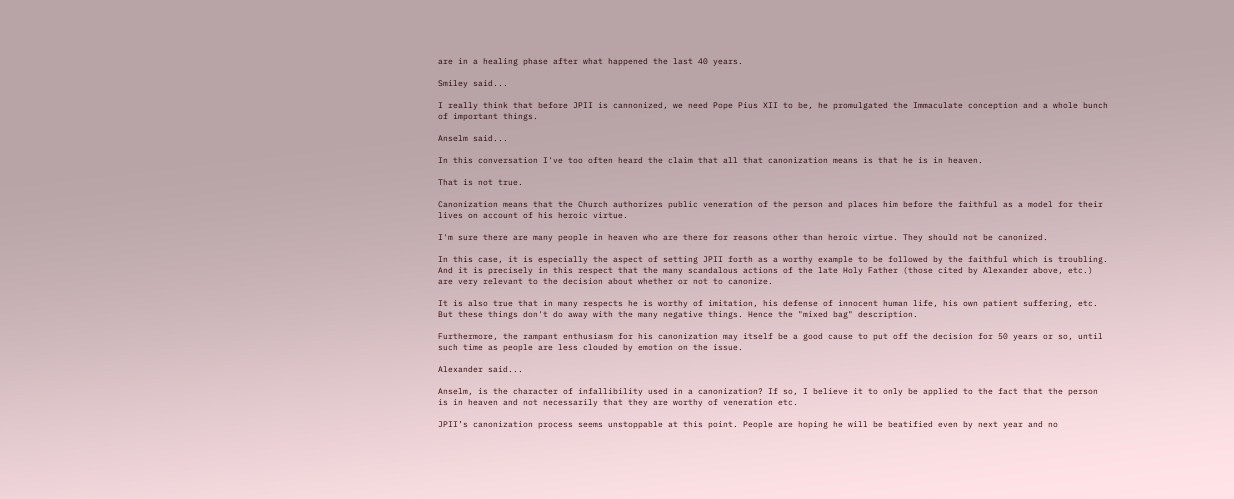are in a healing phase after what happened the last 40 years.

Smiley said...

I really think that before JPII is cannonized, we need Pope Pius XII to be, he promulgated the Immaculate conception and a whole bunch of important things.

Anselm said...

In this conversation I've too often heard the claim that all that canonization means is that he is in heaven.

That is not true.

Canonization means that the Church authorizes public veneration of the person and places him before the faithful as a model for their lives on account of his heroic virtue.

I'm sure there are many people in heaven who are there for reasons other than heroic virtue. They should not be canonized.

In this case, it is especially the aspect of setting JPII forth as a worthy example to be followed by the faithful which is troubling. And it is precisely in this respect that the many scandalous actions of the late Holy Father (those cited by Alexander above, etc.) are very relevant to the decision about whether or not to canonize.

It is also true that in many respects he is worthy of imitation, his defense of innocent human life, his own patient suffering, etc. But these things don't do away with the many negative things. Hence the "mixed bag" description.

Furthermore, the rampant enthusiasm for his canonization may itself be a good cause to put off the decision for 50 years or so, until such time as people are less clouded by emotion on the issue.

Alexander said...

Anselm, is the character of infallibility used in a canonization? If so, I believe it to only be applied to the fact that the person is in heaven and not necessarily that they are worthy of veneration etc.

JPII’s canonization process seems unstoppable at this point. People are hoping he will be beatified even by next year and no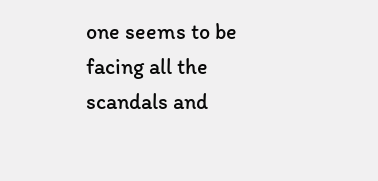one seems to be facing all the scandals and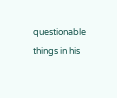questionable things in his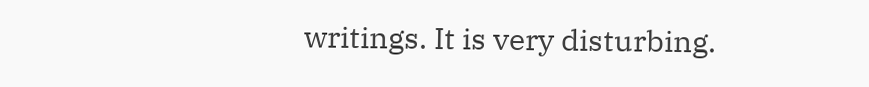writings. It is very disturbing.